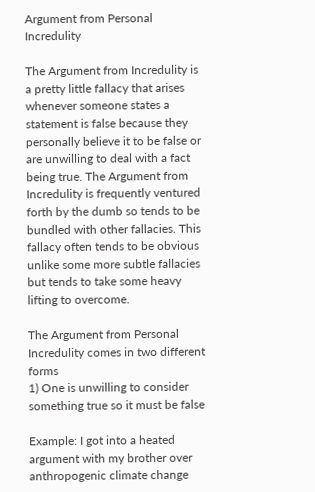Argument from Personal Incredulity

The Argument from Incredulity is a pretty little fallacy that arises whenever someone states a statement is false because they personally believe it to be false or are unwilling to deal with a fact being true. The Argument from Incredulity is frequently ventured forth by the dumb so tends to be bundled with other fallacies. This fallacy often tends to be obvious unlike some more subtle fallacies but tends to take some heavy lifting to overcome.

The Argument from Personal Incredulity comes in two different forms
1) One is unwilling to consider something true so it must be false

Example: I got into a heated argument with my brother over anthropogenic climate change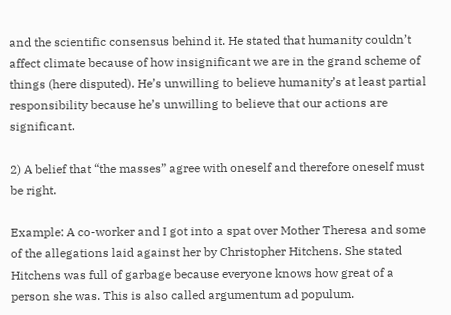and the scientific consensus behind it. He stated that humanity couldn’t affect climate because of how insignificant we are in the grand scheme of things (here disputed). He’s unwilling to believe humanity’s at least partial responsibility because he’s unwilling to believe that our actions are significant.

2) A belief that “the masses” agree with oneself and therefore oneself must be right.

Example: A co-worker and I got into a spat over Mother Theresa and some of the allegations laid against her by Christopher Hitchens. She stated Hitchens was full of garbage because everyone knows how great of a person she was. This is also called argumentum ad populum.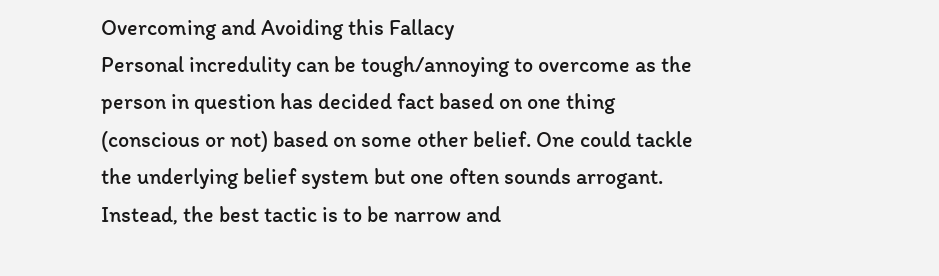Overcoming and Avoiding this Fallacy
Personal incredulity can be tough/annoying to overcome as the person in question has decided fact based on one thing (conscious or not) based on some other belief. One could tackle the underlying belief system but one often sounds arrogant. Instead, the best tactic is to be narrow and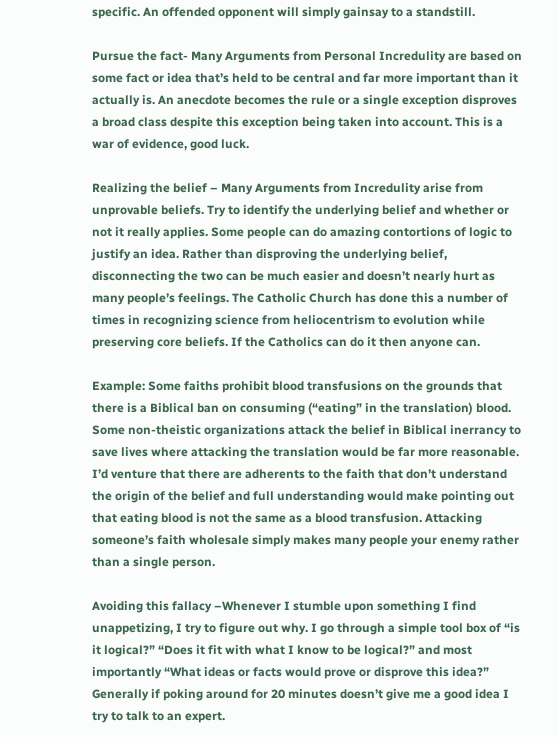specific. An offended opponent will simply gainsay to a standstill.

Pursue the fact- Many Arguments from Personal Incredulity are based on some fact or idea that’s held to be central and far more important than it actually is. An anecdote becomes the rule or a single exception disproves a broad class despite this exception being taken into account. This is a war of evidence, good luck.

Realizing the belief – Many Arguments from Incredulity arise from unprovable beliefs. Try to identify the underlying belief and whether or not it really applies. Some people can do amazing contortions of logic to justify an idea. Rather than disproving the underlying belief, disconnecting the two can be much easier and doesn’t nearly hurt as many people’s feelings. The Catholic Church has done this a number of times in recognizing science from heliocentrism to evolution while preserving core beliefs. If the Catholics can do it then anyone can.

Example: Some faiths prohibit blood transfusions on the grounds that there is a Biblical ban on consuming (“eating” in the translation) blood. Some non-theistic organizations attack the belief in Biblical inerrancy to save lives where attacking the translation would be far more reasonable. I’d venture that there are adherents to the faith that don’t understand the origin of the belief and full understanding would make pointing out that eating blood is not the same as a blood transfusion. Attacking someone’s faith wholesale simply makes many people your enemy rather than a single person.

Avoiding this fallacy –Whenever I stumble upon something I find unappetizing, I try to figure out why. I go through a simple tool box of “is it logical?” “Does it fit with what I know to be logical?” and most importantly “What ideas or facts would prove or disprove this idea?” Generally if poking around for 20 minutes doesn’t give me a good idea I try to talk to an expert.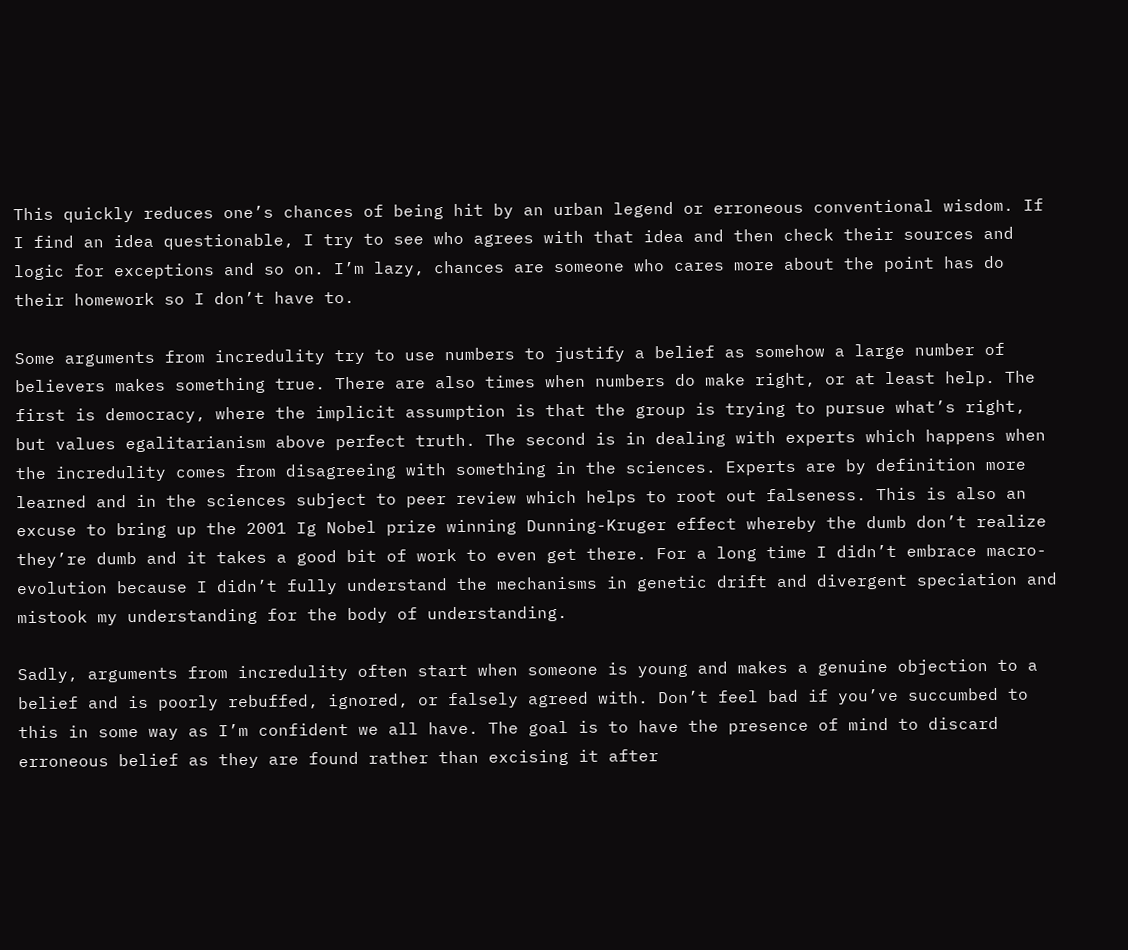This quickly reduces one’s chances of being hit by an urban legend or erroneous conventional wisdom. If I find an idea questionable, I try to see who agrees with that idea and then check their sources and logic for exceptions and so on. I’m lazy, chances are someone who cares more about the point has do their homework so I don’t have to.

Some arguments from incredulity try to use numbers to justify a belief as somehow a large number of believers makes something true. There are also times when numbers do make right, or at least help. The first is democracy, where the implicit assumption is that the group is trying to pursue what’s right, but values egalitarianism above perfect truth. The second is in dealing with experts which happens when the incredulity comes from disagreeing with something in the sciences. Experts are by definition more learned and in the sciences subject to peer review which helps to root out falseness. This is also an excuse to bring up the 2001 Ig Nobel prize winning Dunning-Kruger effect whereby the dumb don’t realize they’re dumb and it takes a good bit of work to even get there. For a long time I didn’t embrace macro-evolution because I didn’t fully understand the mechanisms in genetic drift and divergent speciation and mistook my understanding for the body of understanding.

Sadly, arguments from incredulity often start when someone is young and makes a genuine objection to a belief and is poorly rebuffed, ignored, or falsely agreed with. Don’t feel bad if you’ve succumbed to this in some way as I’m confident we all have. The goal is to have the presence of mind to discard erroneous belief as they are found rather than excising it after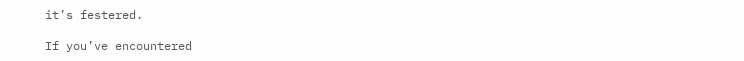it’s festered.

If you’ve encountered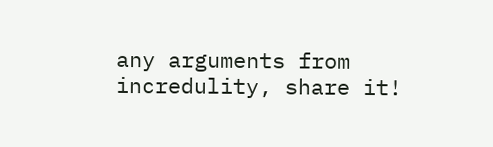any arguments from incredulity, share it!